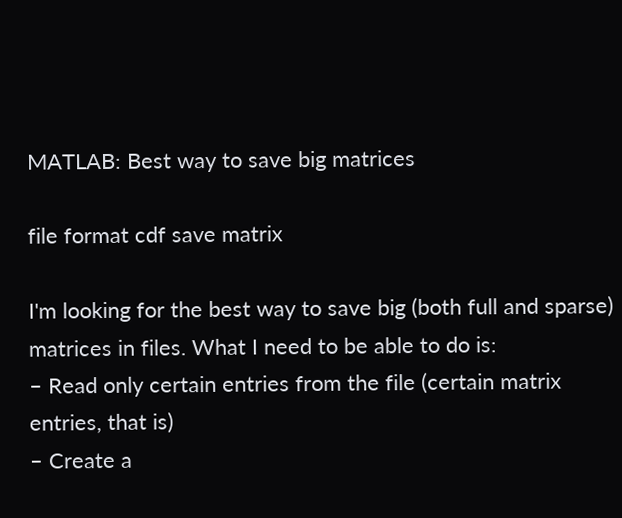MATLAB: Best way to save big matrices

file format cdf save matrix

I'm looking for the best way to save big (both full and sparse) matrices in files. What I need to be able to do is:
– Read only certain entries from the file (certain matrix entries, that is)
– Create a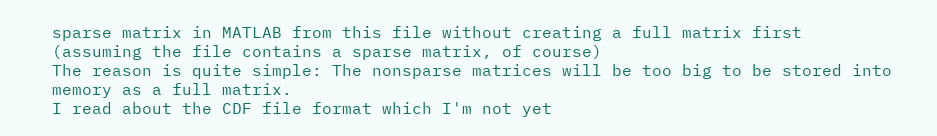sparse matrix in MATLAB from this file without creating a full matrix first (assuming the file contains a sparse matrix, of course)
The reason is quite simple: The nonsparse matrices will be too big to be stored into memory as a full matrix.
I read about the CDF file format which I'm not yet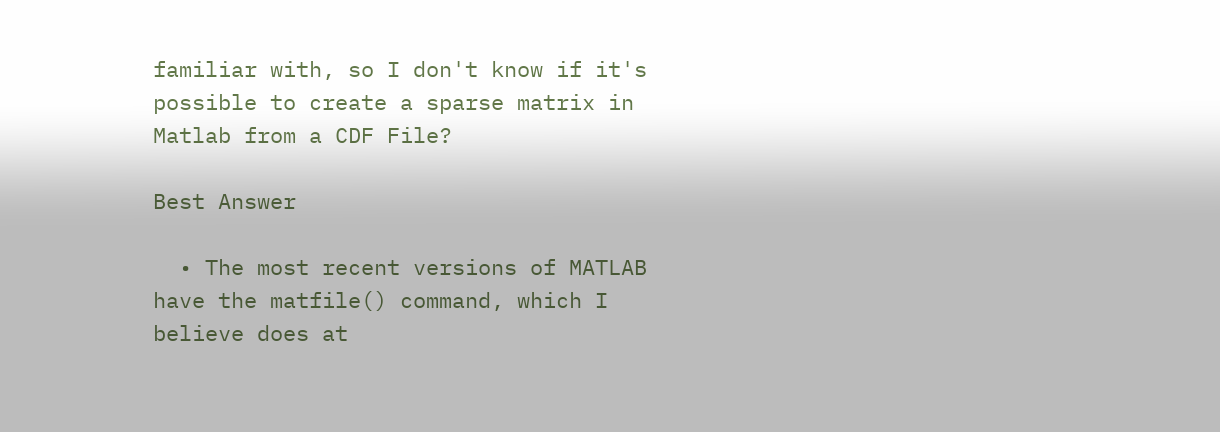familiar with, so I don't know if it's possible to create a sparse matrix in Matlab from a CDF File?

Best Answer

  • The most recent versions of MATLAB have the matfile() command, which I believe does at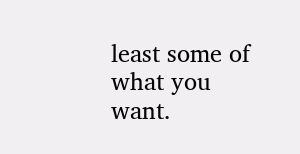least some of what you want.